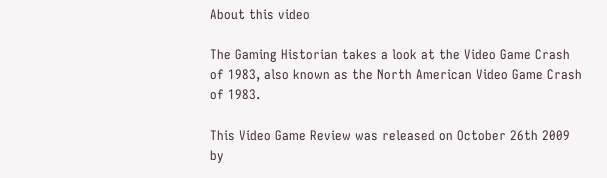About this video

The Gaming Historian takes a look at the Video Game Crash of 1983, also known as the North American Video Game Crash of 1983.

This Video Game Review was released on October 26th 2009 by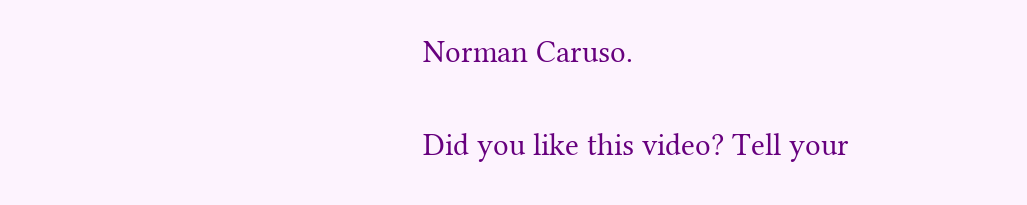Norman Caruso.

Did you like this video? Tell your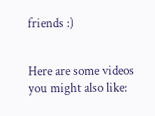friends :)


Here are some videos you might also like: